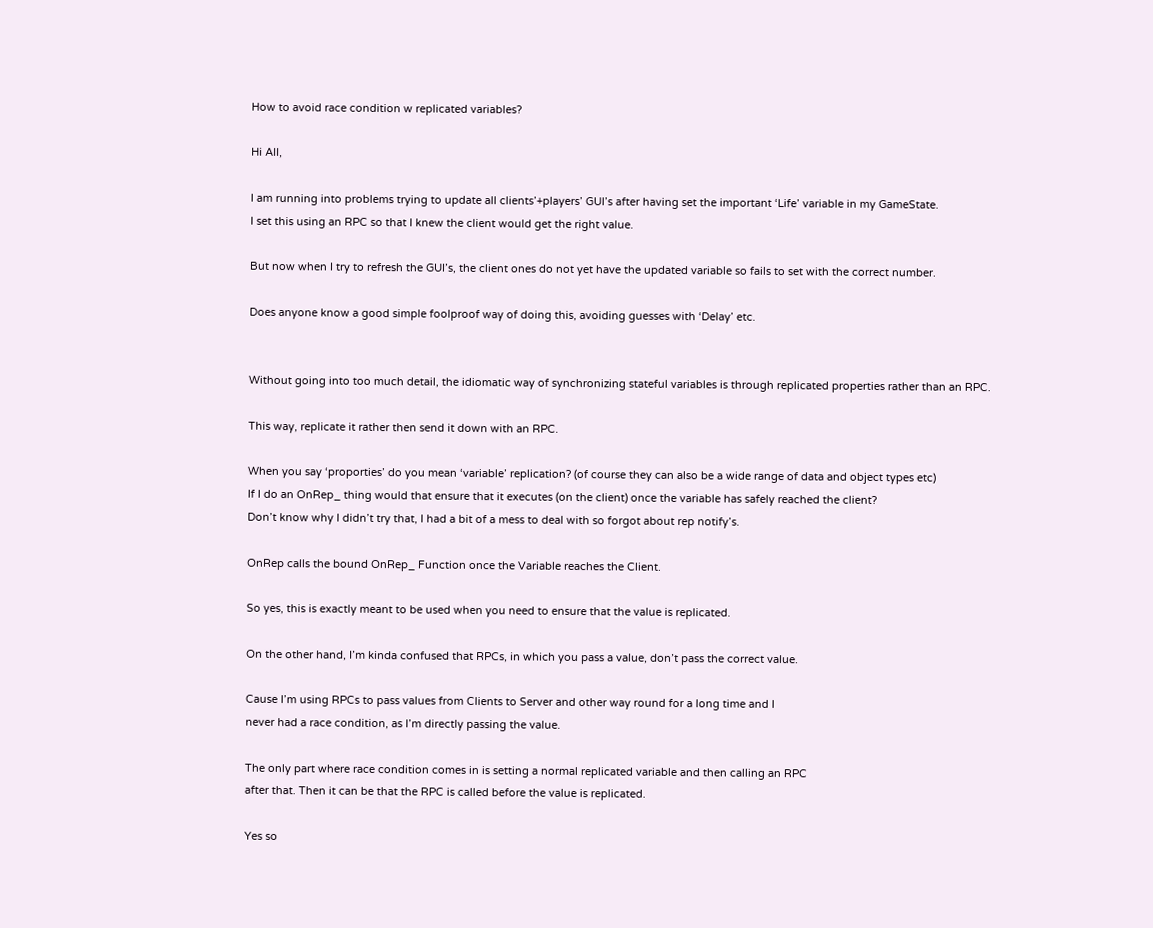How to avoid race condition w replicated variables?

Hi All,

I am running into problems trying to update all clients’+players’ GUI’s after having set the important ‘Life’ variable in my GameState.
I set this using an RPC so that I knew the client would get the right value.

But now when I try to refresh the GUI’s, the client ones do not yet have the updated variable so fails to set with the correct number.

Does anyone know a good simple foolproof way of doing this, avoiding guesses with ‘Delay’ etc.


Without going into too much detail, the idiomatic way of synchronizing stateful variables is through replicated properties rather than an RPC.

This way, replicate it rather then send it down with an RPC.

When you say ‘proporties’ do you mean ‘variable’ replication? (of course they can also be a wide range of data and object types etc)
If I do an OnRep_ thing would that ensure that it executes (on the client) once the variable has safely reached the client?
Don’t know why I didn’t try that, I had a bit of a mess to deal with so forgot about rep notify’s.

OnRep calls the bound OnRep_ Function once the Variable reaches the Client.

So yes, this is exactly meant to be used when you need to ensure that the value is replicated.

On the other hand, I’m kinda confused that RPCs, in which you pass a value, don’t pass the correct value.

Cause I’m using RPCs to pass values from Clients to Server and other way round for a long time and I
never had a race condition, as I’m directly passing the value.

The only part where race condition comes in is setting a normal replicated variable and then calling an RPC
after that. Then it can be that the RPC is called before the value is replicated.

Yes so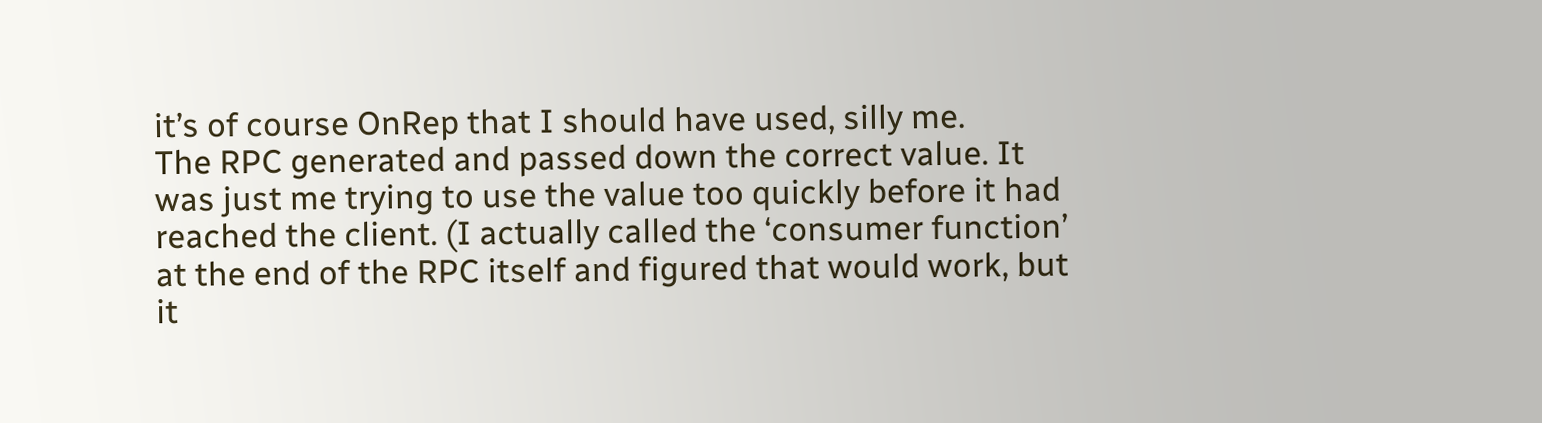it’s of course OnRep that I should have used, silly me.
The RPC generated and passed down the correct value. It was just me trying to use the value too quickly before it had reached the client. (I actually called the ‘consumer function’ at the end of the RPC itself and figured that would work, but it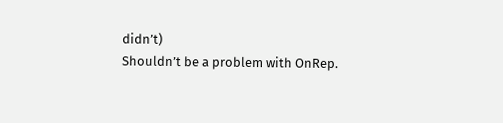didn’t)
Shouldn’t be a problem with OnRep.